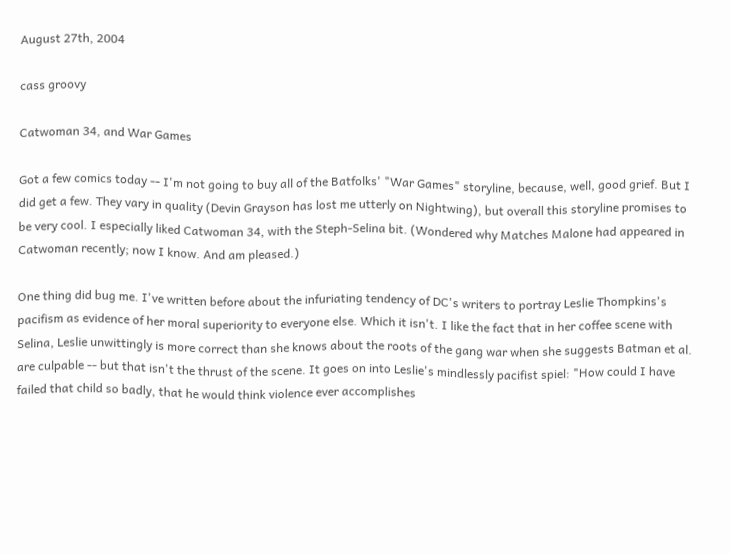August 27th, 2004

cass groovy

Catwoman 34, and War Games

Got a few comics today -- I'm not going to buy all of the Batfolks' "War Games" storyline, because, well, good grief. But I did get a few. They vary in quality (Devin Grayson has lost me utterly on Nightwing), but overall this storyline promises to be very cool. I especially liked Catwoman 34, with the Steph-Selina bit. (Wondered why Matches Malone had appeared in Catwoman recently; now I know. And am pleased.)

One thing did bug me. I've written before about the infuriating tendency of DC's writers to portray Leslie Thompkins's pacifism as evidence of her moral superiority to everyone else. Which it isn't. I like the fact that in her coffee scene with Selina, Leslie unwittingly is more correct than she knows about the roots of the gang war when she suggests Batman et al. are culpable -- but that isn't the thrust of the scene. It goes on into Leslie's mindlessly pacifist spiel: "How could I have failed that child so badly, that he would think violence ever accomplishes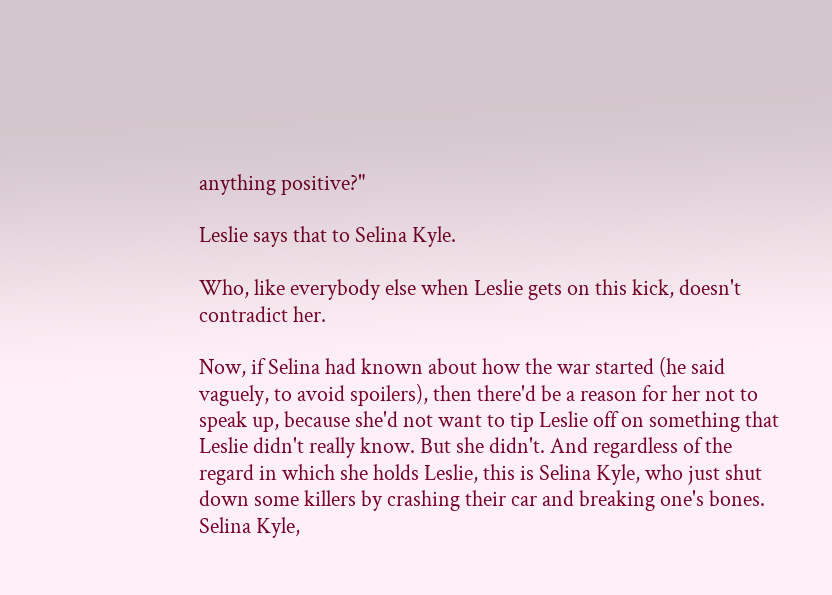anything positive?"

Leslie says that to Selina Kyle.

Who, like everybody else when Leslie gets on this kick, doesn't contradict her.

Now, if Selina had known about how the war started (he said vaguely, to avoid spoilers), then there'd be a reason for her not to speak up, because she'd not want to tip Leslie off on something that Leslie didn't really know. But she didn't. And regardless of the regard in which she holds Leslie, this is Selina Kyle, who just shut down some killers by crashing their car and breaking one's bones. Selina Kyle,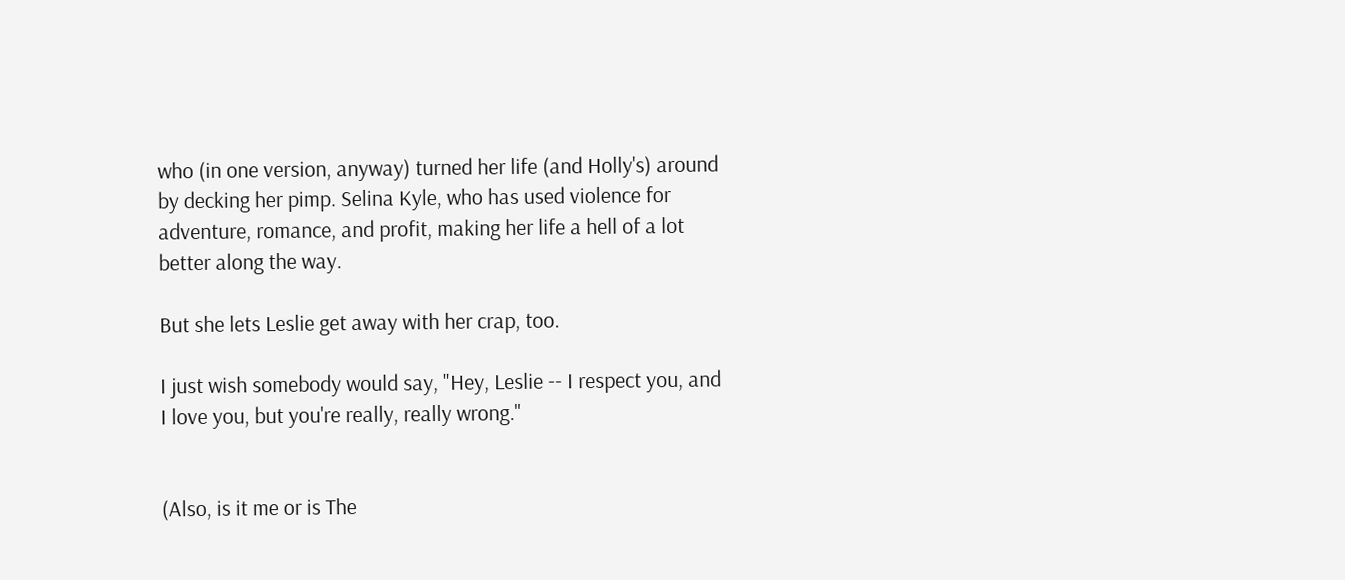who (in one version, anyway) turned her life (and Holly's) around by decking her pimp. Selina Kyle, who has used violence for adventure, romance, and profit, making her life a hell of a lot better along the way.

But she lets Leslie get away with her crap, too.

I just wish somebody would say, "Hey, Leslie -- I respect you, and I love you, but you're really, really wrong."


(Also, is it me or is The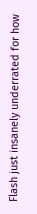Flash just insanely underrated for how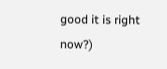good it is right now?)